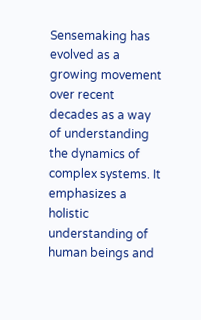Sensemaking has evolved as a growing movement over recent decades as a way of understanding the dynamics of complex systems. It emphasizes a holistic understanding of human beings and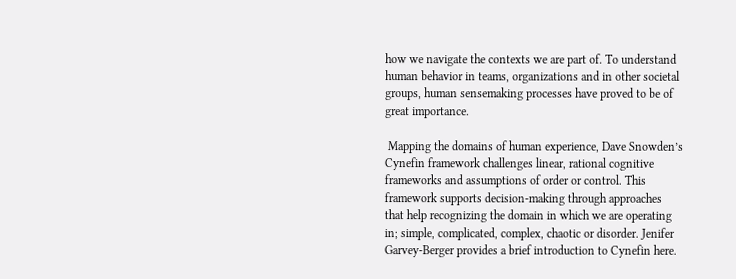how we navigate the contexts we are part of. To understand human behavior in teams, organizations and in other societal groups, human sensemaking processes have proved to be of great importance.

 Mapping the domains of human experience, Dave Snowden’s Cynefin framework challenges linear, rational cognitive frameworks and assumptions of order or control. This framework supports decision-making through approaches that help recognizing the domain in which we are operating in; simple, complicated, complex, chaotic or disorder. Jenifer Garvey-Berger provides a brief introduction to Cynefin here.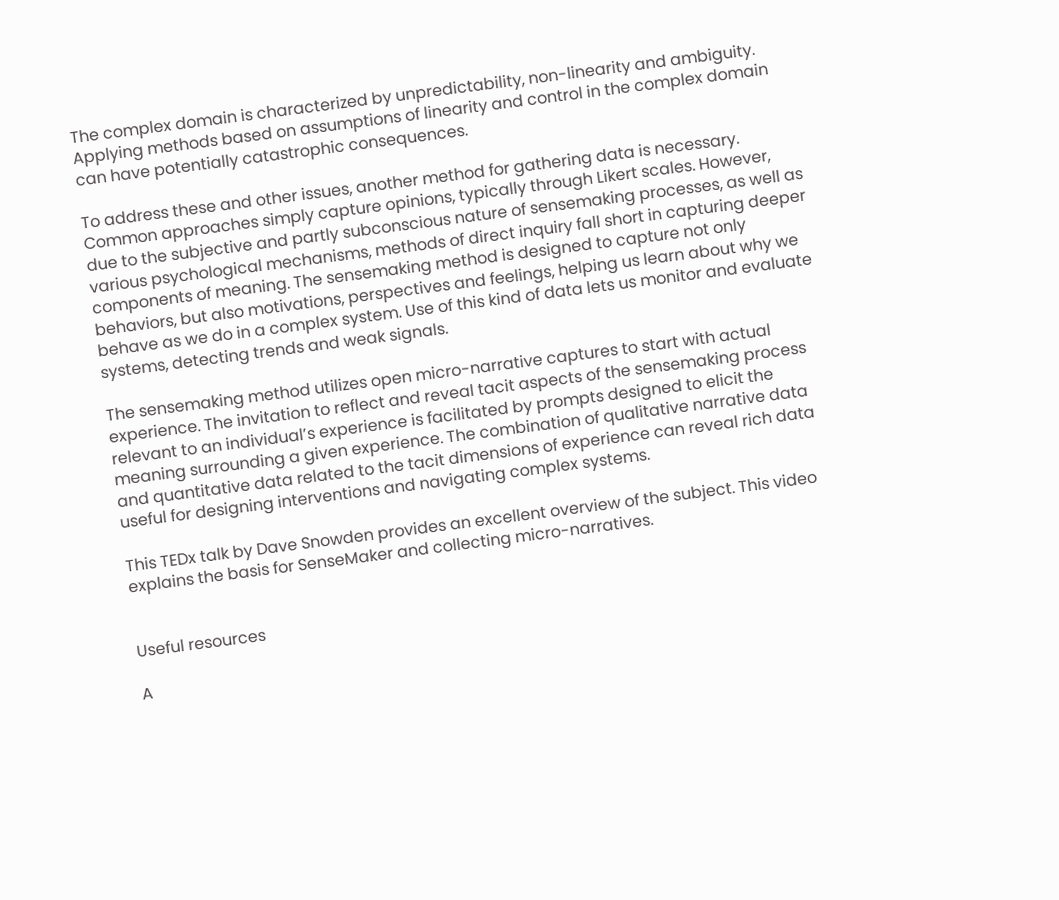The complex domain is characterized by unpredictability, non-linearity and ambiguity. Applying methods based on assumptions of linearity and control in the complex domain can have potentially catastrophic consequences.

To address these and other issues, another method for gathering data is necessary. Common approaches simply capture opinions, typically through Likert scales. However, due to the subjective and partly subconscious nature of sensemaking processes, as well as various psychological mechanisms, methods of direct inquiry fall short in capturing deeper components of meaning. The sensemaking method is designed to capture not only behaviors, but also motivations, perspectives and feelings, helping us learn about why we behave as we do in a complex system. Use of this kind of data lets us monitor and evaluate systems, detecting trends and weak signals.

The sensemaking method utilizes open micro-narrative captures to start with actual experience. The invitation to reflect and reveal tacit aspects of the sensemaking process relevant to an individual’s experience is facilitated by prompts designed to elicit the meaning surrounding a given experience. The combination of qualitative narrative data and quantitative data related to the tacit dimensions of experience can reveal rich data useful for designing interventions and navigating complex systems.

This TEDx talk by Dave Snowden provides an excellent overview of the subject. This video explains the basis for SenseMaker and collecting micro-narratives.


Useful resources

A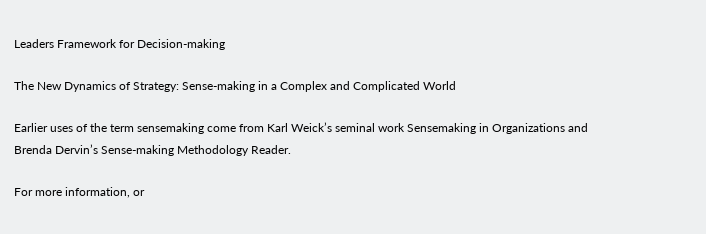Leaders Framework for Decision-making

The New Dynamics of Strategy: Sense-making in a Complex and Complicated World

Earlier uses of the term sensemaking come from Karl Weick’s seminal work Sensemaking in Organizations and Brenda Dervin’s Sense-making Methodology Reader.

For more information, or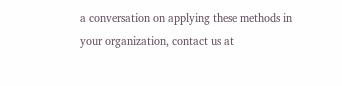a conversation on applying these methods in your organization, contact us at